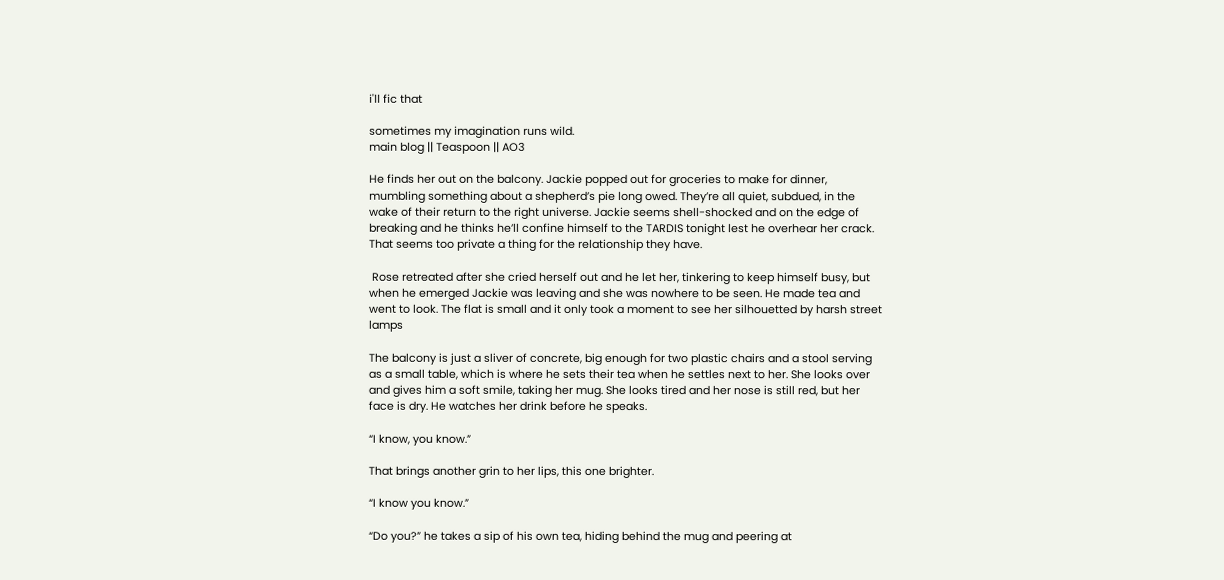i'll fic that

sometimes my imagination runs wild.
main blog || Teaspoon || AO3

He finds her out on the balcony. Jackie popped out for groceries to make for dinner, mumbling something about a shepherd’s pie long owed. They’re all quiet, subdued, in the wake of their return to the right universe. Jackie seems shell-shocked and on the edge of breaking and he thinks he’ll confine himself to the TARDIS tonight lest he overhear her crack. That seems too private a thing for the relationship they have.

 Rose retreated after she cried herself out and he let her, tinkering to keep himself busy, but when he emerged Jackie was leaving and she was nowhere to be seen. He made tea and went to look. The flat is small and it only took a moment to see her silhouetted by harsh street lamps

The balcony is just a sliver of concrete, big enough for two plastic chairs and a stool serving as a small table, which is where he sets their tea when he settles next to her. She looks over and gives him a soft smile, taking her mug. She looks tired and her nose is still red, but her face is dry. He watches her drink before he speaks.

“I know, you know.”

That brings another grin to her lips, this one brighter.

“I know you know.”

“Do you?” he takes a sip of his own tea, hiding behind the mug and peering at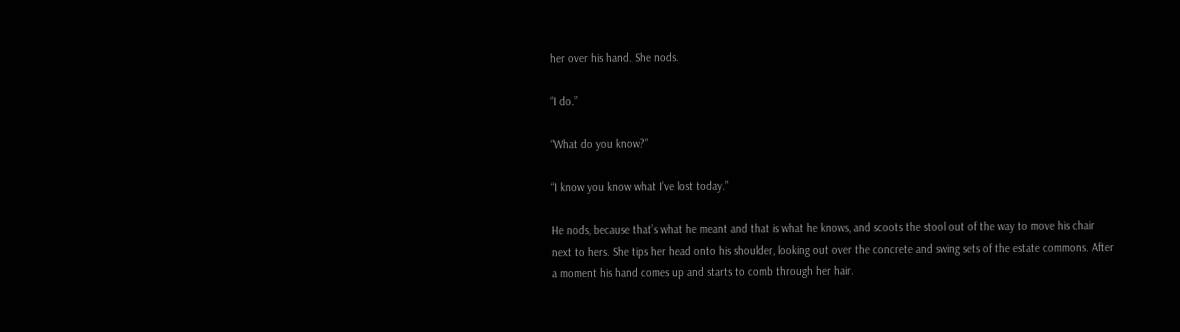her over his hand. She nods.

“I do.”

“What do you know?”

“I know you know what I’ve lost today.”

He nods, because that’s what he meant and that is what he knows, and scoots the stool out of the way to move his chair next to hers. She tips her head onto his shoulder, looking out over the concrete and swing sets of the estate commons. After a moment his hand comes up and starts to comb through her hair.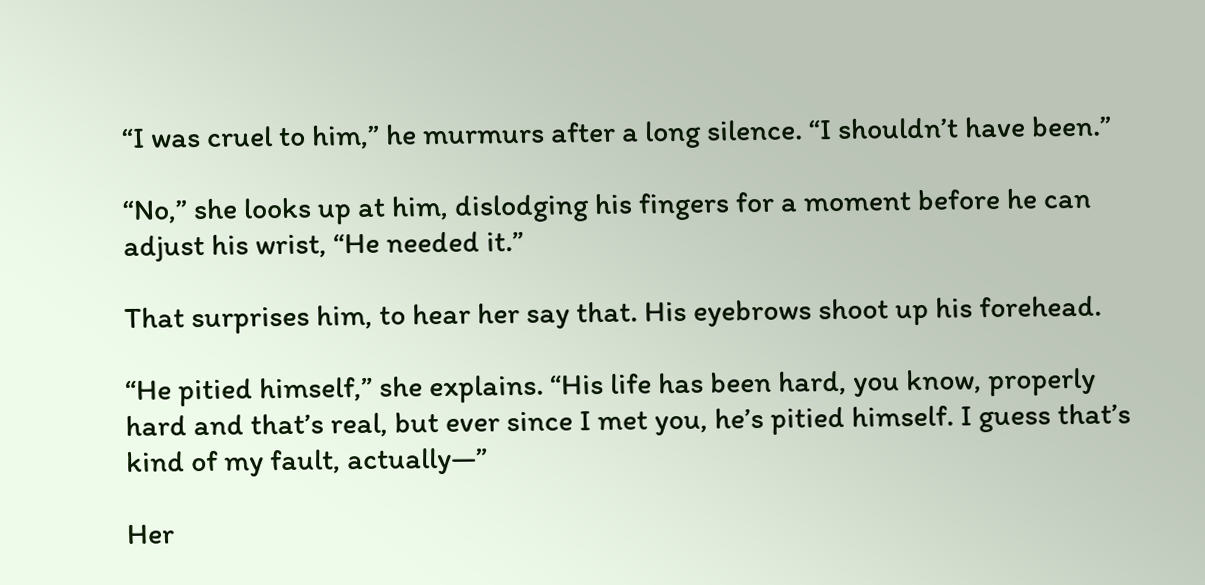“I was cruel to him,” he murmurs after a long silence. “I shouldn’t have been.”

“No,” she looks up at him, dislodging his fingers for a moment before he can adjust his wrist, “He needed it.”

That surprises him, to hear her say that. His eyebrows shoot up his forehead.

“He pitied himself,” she explains. “His life has been hard, you know, properly hard and that’s real, but ever since I met you, he’s pitied himself. I guess that’s kind of my fault, actually—”

Her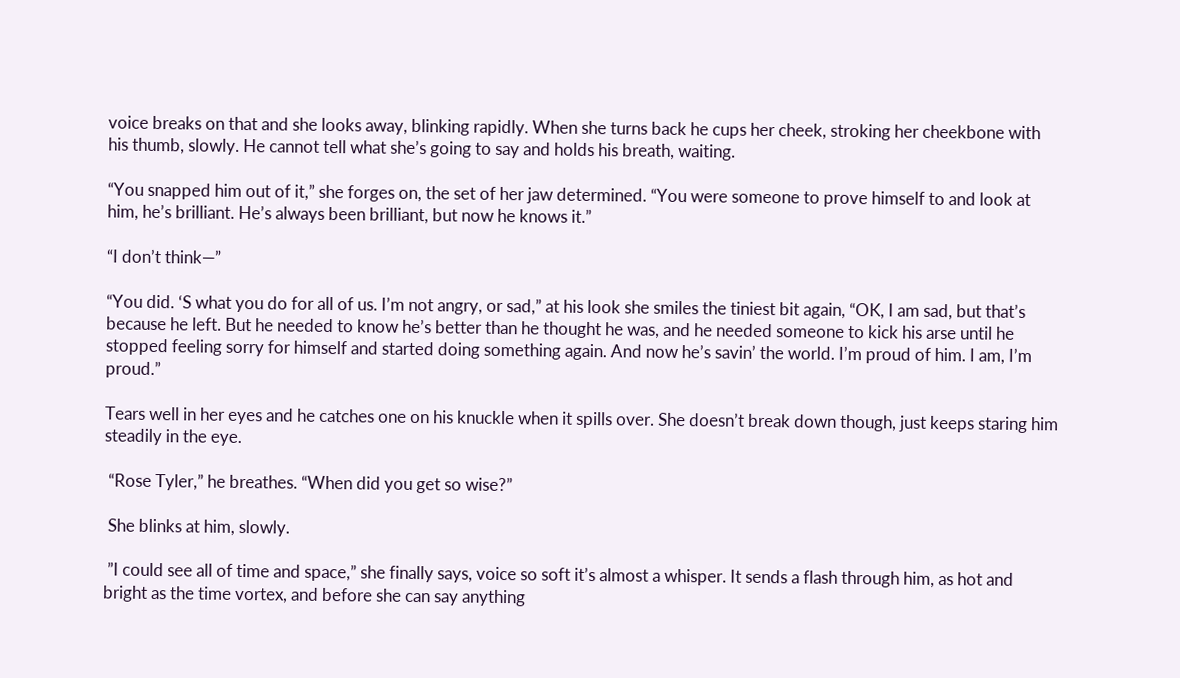voice breaks on that and she looks away, blinking rapidly. When she turns back he cups her cheek, stroking her cheekbone with his thumb, slowly. He cannot tell what she’s going to say and holds his breath, waiting.

“You snapped him out of it,” she forges on, the set of her jaw determined. “You were someone to prove himself to and look at him, he’s brilliant. He’s always been brilliant, but now he knows it.”

“I don’t think—”

“You did. ‘S what you do for all of us. I’m not angry, or sad,” at his look she smiles the tiniest bit again, “OK, I am sad, but that’s because he left. But he needed to know he’s better than he thought he was, and he needed someone to kick his arse until he stopped feeling sorry for himself and started doing something again. And now he’s savin’ the world. I’m proud of him. I am, I’m proud.”

Tears well in her eyes and he catches one on his knuckle when it spills over. She doesn’t break down though, just keeps staring him steadily in the eye.

 “Rose Tyler,” he breathes. “When did you get so wise?”

 She blinks at him, slowly.

 ”I could see all of time and space,” she finally says, voice so soft it’s almost a whisper. It sends a flash through him, as hot and bright as the time vortex, and before she can say anything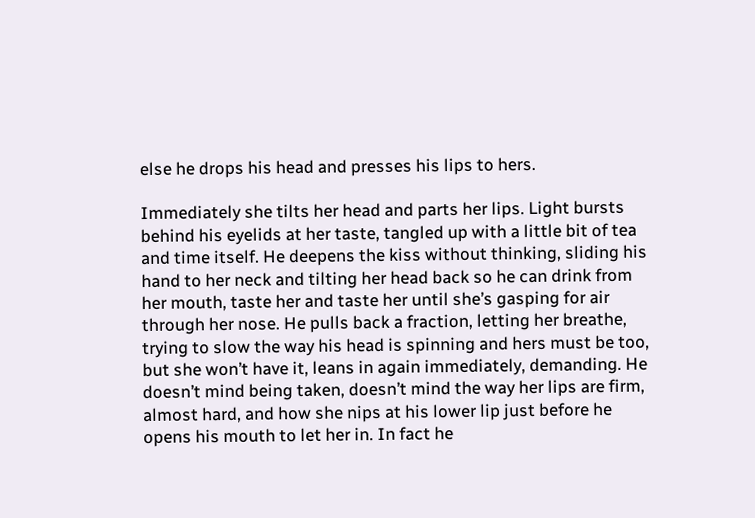else he drops his head and presses his lips to hers.

Immediately she tilts her head and parts her lips. Light bursts behind his eyelids at her taste, tangled up with a little bit of tea and time itself. He deepens the kiss without thinking, sliding his hand to her neck and tilting her head back so he can drink from her mouth, taste her and taste her until she’s gasping for air through her nose. He pulls back a fraction, letting her breathe, trying to slow the way his head is spinning and hers must be too, but she won’t have it, leans in again immediately, demanding. He doesn’t mind being taken, doesn’t mind the way her lips are firm, almost hard, and how she nips at his lower lip just before he opens his mouth to let her in. In fact he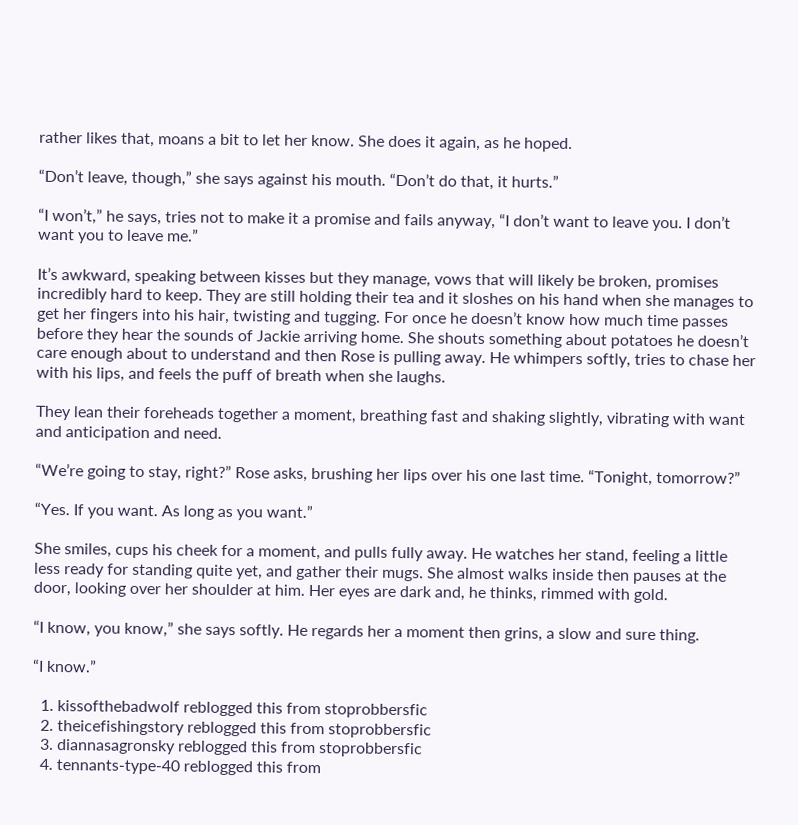rather likes that, moans a bit to let her know. She does it again, as he hoped.

“Don’t leave, though,” she says against his mouth. “Don’t do that, it hurts.”

“I won’t,” he says, tries not to make it a promise and fails anyway, “I don’t want to leave you. I don’t want you to leave me.”

It’s awkward, speaking between kisses but they manage, vows that will likely be broken, promises incredibly hard to keep. They are still holding their tea and it sloshes on his hand when she manages to get her fingers into his hair, twisting and tugging. For once he doesn’t know how much time passes before they hear the sounds of Jackie arriving home. She shouts something about potatoes he doesn’t care enough about to understand and then Rose is pulling away. He whimpers softly, tries to chase her with his lips, and feels the puff of breath when she laughs.

They lean their foreheads together a moment, breathing fast and shaking slightly, vibrating with want and anticipation and need.

“We’re going to stay, right?” Rose asks, brushing her lips over his one last time. “Tonight, tomorrow?”

“Yes. If you want. As long as you want.”

She smiles, cups his cheek for a moment, and pulls fully away. He watches her stand, feeling a little less ready for standing quite yet, and gather their mugs. She almost walks inside then pauses at the door, looking over her shoulder at him. Her eyes are dark and, he thinks, rimmed with gold.

“I know, you know,” she says softly. He regards her a moment then grins, a slow and sure thing.

“I know.”

  1. kissofthebadwolf reblogged this from stoprobbersfic
  2. theicefishingstory reblogged this from stoprobbersfic
  3. diannasagronsky reblogged this from stoprobbersfic
  4. tennants-type-40 reblogged this from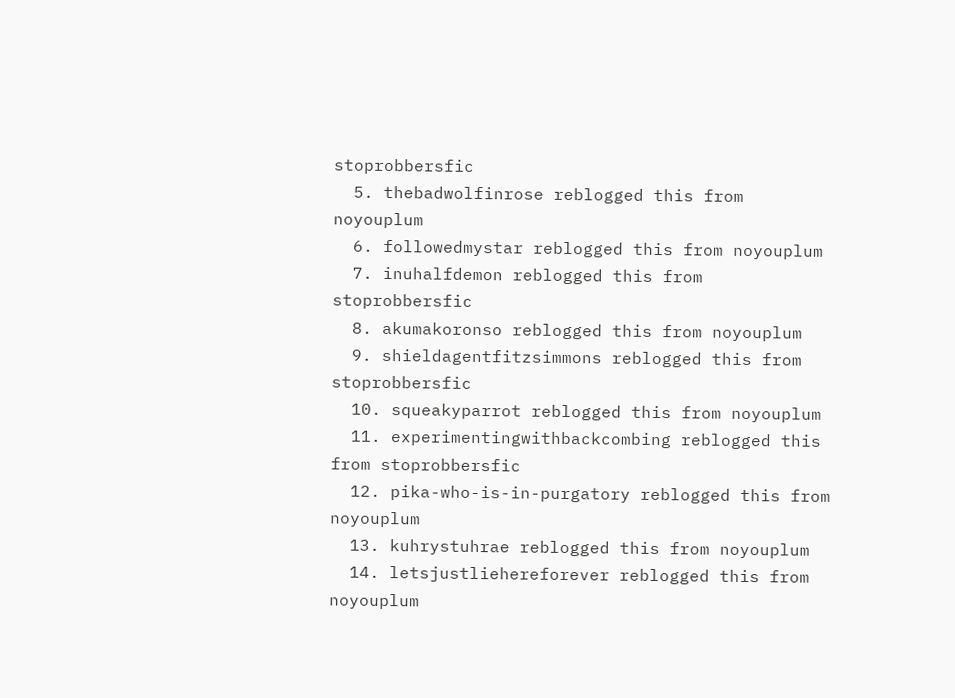stoprobbersfic
  5. thebadwolfinrose reblogged this from noyouplum
  6. followedmystar reblogged this from noyouplum
  7. inuhalfdemon reblogged this from stoprobbersfic
  8. akumakoronso reblogged this from noyouplum
  9. shieldagentfitzsimmons reblogged this from stoprobbersfic
  10. squeakyparrot reblogged this from noyouplum
  11. experimentingwithbackcombing reblogged this from stoprobbersfic
  12. pika-who-is-in-purgatory reblogged this from noyouplum
  13. kuhrystuhrae reblogged this from noyouplum
  14. letsjustliehereforever reblogged this from noyouplum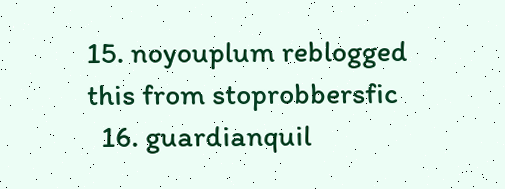15. noyouplum reblogged this from stoprobbersfic
  16. guardianquil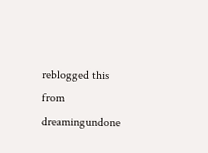reblogged this from dreamingundone